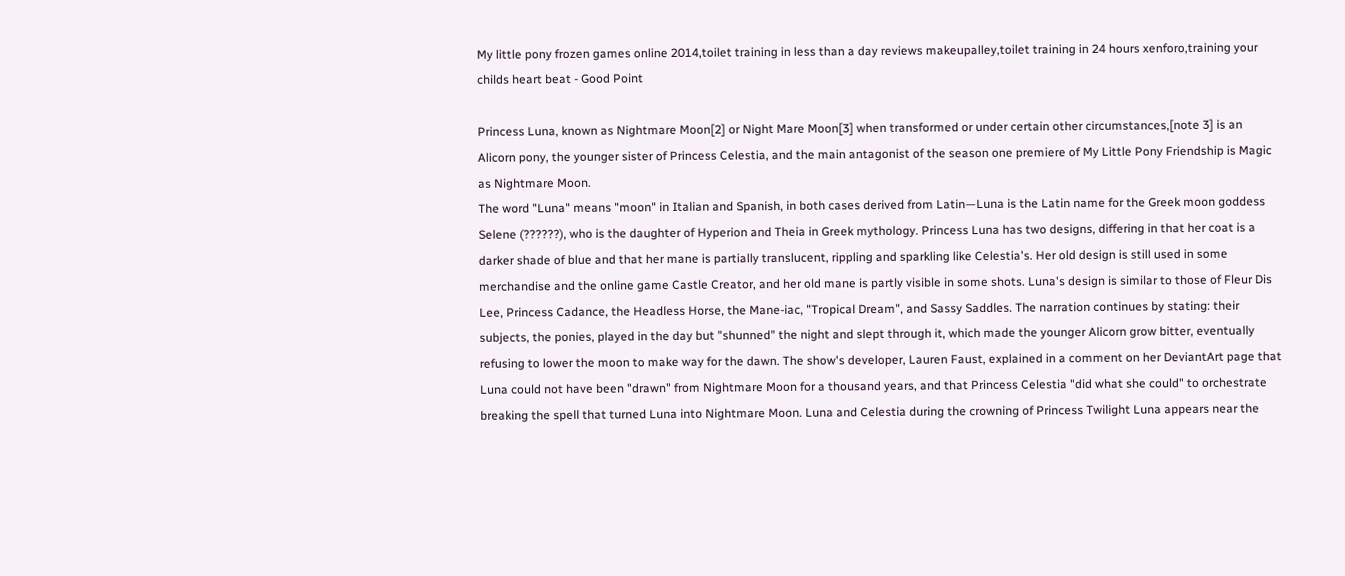My little pony frozen games online 2014,toilet training in less than a day reviews makeupalley,toilet training in 24 hours xenforo,training your childs heart beat - Good Point

Princess Luna, known as Nightmare Moon[2] or Night Mare Moon[3] when transformed or under certain other circumstances,[note 3] is an Alicorn pony, the younger sister of Princess Celestia, and the main antagonist of the season one premiere of My Little Pony Friendship is Magic as Nightmare Moon.
The word "Luna" means "moon" in Italian and Spanish, in both cases derived from Latin—Luna is the Latin name for the Greek moon goddess Selene (??????), who is the daughter of Hyperion and Theia in Greek mythology. Princess Luna has two designs, differing in that her coat is a darker shade of blue and that her mane is partially translucent, rippling and sparkling like Celestia's. Her old design is still used in some merchandise and the online game Castle Creator, and her old mane is partly visible in some shots. Luna's design is similar to those of Fleur Dis Lee, Princess Cadance, the Headless Horse, the Mane-iac, "Tropical Dream", and Sassy Saddles. The narration continues by stating: their subjects, the ponies, played in the day but "shunned" the night and slept through it, which made the younger Alicorn grow bitter, eventually refusing to lower the moon to make way for the dawn. The show's developer, Lauren Faust, explained in a comment on her DeviantArt page that Luna could not have been "drawn" from Nightmare Moon for a thousand years, and that Princess Celestia "did what she could" to orchestrate breaking the spell that turned Luna into Nightmare Moon. Luna and Celestia during the crowning of Princess Twilight Luna appears near the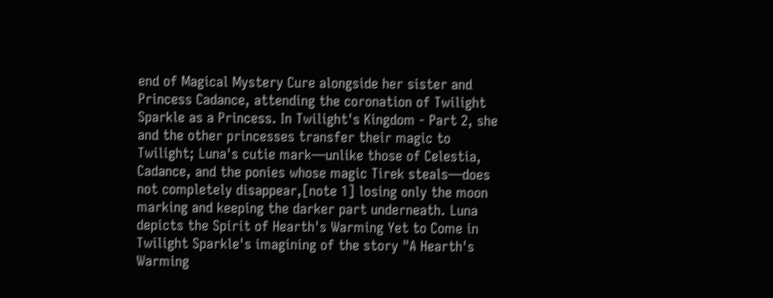end of Magical Mystery Cure alongside her sister and Princess Cadance, attending the coronation of Twilight Sparkle as a Princess. In Twilight's Kingdom - Part 2, she and the other princesses transfer their magic to Twilight; Luna's cutie mark—unlike those of Celestia, Cadance, and the ponies whose magic Tirek steals—does not completely disappear,[note 1] losing only the moon marking and keeping the darker part underneath. Luna depicts the Spirit of Hearth's Warming Yet to Come in Twilight Sparkle's imagining of the story "A Hearth's Warming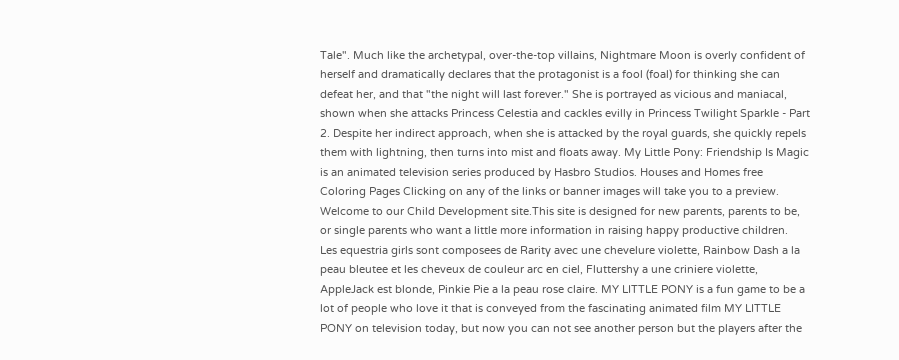Tale". Much like the archetypal, over-the-top villains, Nightmare Moon is overly confident of herself and dramatically declares that the protagonist is a fool (foal) for thinking she can defeat her, and that "the night will last forever." She is portrayed as vicious and maniacal, shown when she attacks Princess Celestia and cackles evilly in Princess Twilight Sparkle - Part 2. Despite her indirect approach, when she is attacked by the royal guards, she quickly repels them with lightning, then turns into mist and floats away. My Little Pony: Friendship Is Magic is an animated television series produced by Hasbro Studios. Houses and Homes free Coloring Pages Clicking on any of the links or banner images will take you to a preview.
Welcome to our Child Development site.This site is designed for new parents, parents to be, or single parents who want a little more information in raising happy productive children.
Les equestria girls sont composees de Rarity avec une chevelure violette, Rainbow Dash a la peau bleutee et les cheveux de couleur arc en ciel, Fluttershy a une criniere violette, AppleJack est blonde, Pinkie Pie a la peau rose claire. MY LITTLE PONY is a fun game to be a lot of people who love it that is conveyed from the fascinating animated film MY LITTLE PONY on television today, but now you can not see another person but the players after the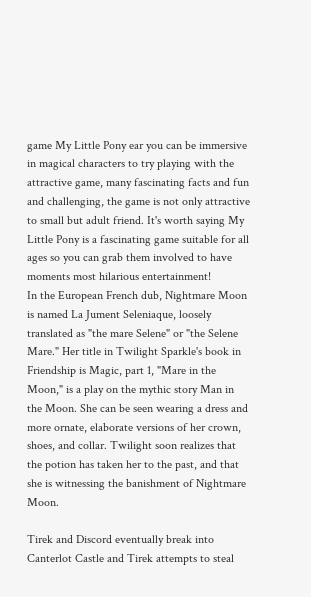game My Little Pony ear you can be immersive in magical characters to try playing with the attractive game, many fascinating facts and fun and challenging, the game is not only attractive to small but adult friend. It's worth saying My Little Pony is a fascinating game suitable for all ages so you can grab them involved to have moments most hilarious entertainment!
In the European French dub, Nightmare Moon is named La Jument Seleniaque, loosely translated as "the mare Selene" or "the Selene Mare." Her title in Twilight Sparkle's book in Friendship is Magic, part 1, "Mare in the Moon," is a play on the mythic story Man in the Moon. She can be seen wearing a dress and more ornate, elaborate versions of her crown, shoes, and collar. Twilight soon realizes that the potion has taken her to the past, and that she is witnessing the banishment of Nightmare Moon.

Tirek and Discord eventually break into Canterlot Castle and Tirek attempts to steal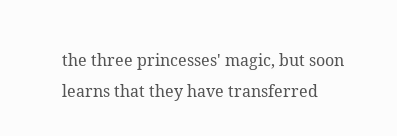the three princesses' magic, but soon learns that they have transferred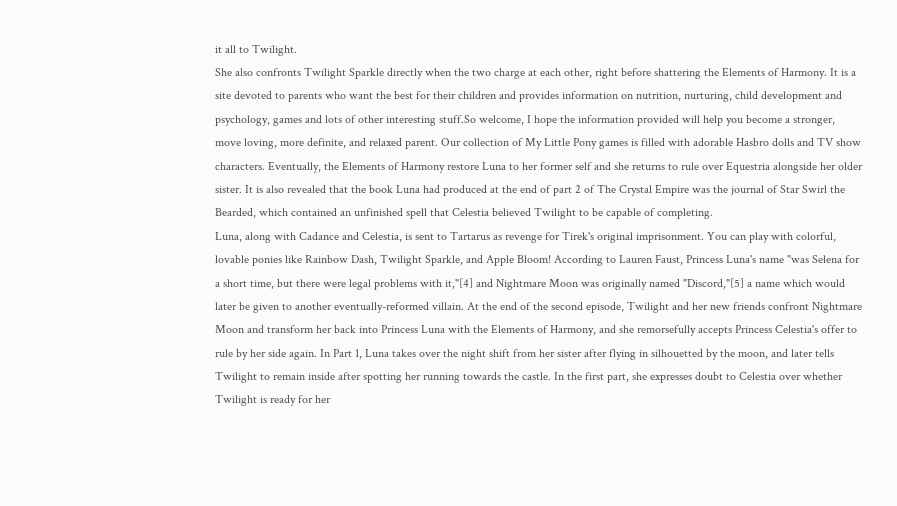it all to Twilight.
She also confronts Twilight Sparkle directly when the two charge at each other, right before shattering the Elements of Harmony. It is a site devoted to parents who want the best for their children and provides information on nutrition, nurturing, child development and psychology, games and lots of other interesting stuff.So welcome, I hope the information provided will help you become a stronger, move loving, more definite, and relaxed parent. Our collection of My Little Pony games is filled with adorable Hasbro dolls and TV show characters. Eventually, the Elements of Harmony restore Luna to her former self and she returns to rule over Equestria alongside her older sister. It is also revealed that the book Luna had produced at the end of part 2 of The Crystal Empire was the journal of Star Swirl the Bearded, which contained an unfinished spell that Celestia believed Twilight to be capable of completing.
Luna, along with Cadance and Celestia, is sent to Tartarus as revenge for Tirek's original imprisonment. You can play with colorful, lovable ponies like Rainbow Dash, Twilight Sparkle, and Apple Bloom! According to Lauren Faust, Princess Luna's name "was Selena for a short time, but there were legal problems with it,"[4] and Nightmare Moon was originally named "Discord,"[5] a name which would later be given to another eventually-reformed villain. At the end of the second episode, Twilight and her new friends confront Nightmare Moon and transform her back into Princess Luna with the Elements of Harmony, and she remorsefully accepts Princess Celestia's offer to rule by her side again. In Part 1, Luna takes over the night shift from her sister after flying in silhouetted by the moon, and later tells Twilight to remain inside after spotting her running towards the castle. In the first part, she expresses doubt to Celestia over whether Twilight is ready for her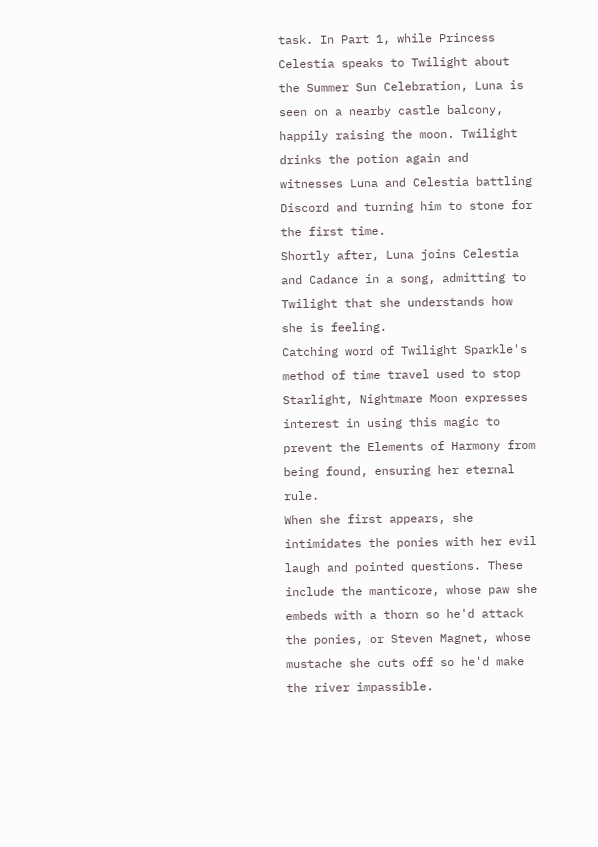task. In Part 1, while Princess Celestia speaks to Twilight about the Summer Sun Celebration, Luna is seen on a nearby castle balcony, happily raising the moon. Twilight drinks the potion again and witnesses Luna and Celestia battling Discord and turning him to stone for the first time.
Shortly after, Luna joins Celestia and Cadance in a song, admitting to Twilight that she understands how she is feeling.
Catching word of Twilight Sparkle's method of time travel used to stop Starlight, Nightmare Moon expresses interest in using this magic to prevent the Elements of Harmony from being found, ensuring her eternal rule.
When she first appears, she intimidates the ponies with her evil laugh and pointed questions. These include the manticore, whose paw she embeds with a thorn so he'd attack the ponies, or Steven Magnet, whose mustache she cuts off so he'd make the river impassible.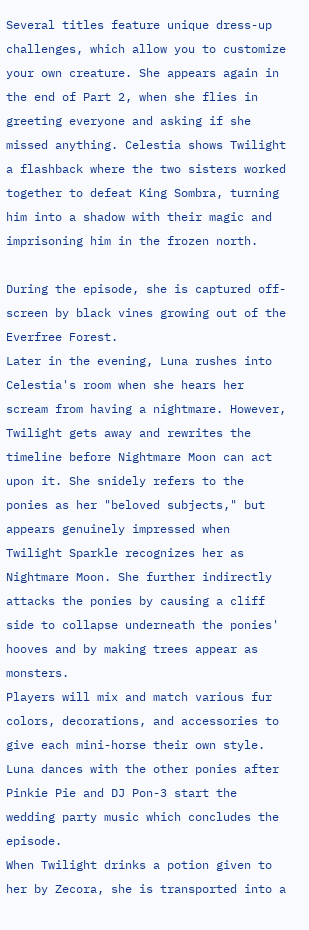Several titles feature unique dress-up challenges, which allow you to customize your own creature. She appears again in the end of Part 2, when she flies in greeting everyone and asking if she missed anything. Celestia shows Twilight a flashback where the two sisters worked together to defeat King Sombra, turning him into a shadow with their magic and imprisoning him in the frozen north.

During the episode, she is captured off-screen by black vines growing out of the Everfree Forest.
Later in the evening, Luna rushes into Celestia's room when she hears her scream from having a nightmare. However, Twilight gets away and rewrites the timeline before Nightmare Moon can act upon it. She snidely refers to the ponies as her "beloved subjects," but appears genuinely impressed when Twilight Sparkle recognizes her as Nightmare Moon. She further indirectly attacks the ponies by causing a cliff side to collapse underneath the ponies' hooves and by making trees appear as monsters.
Players will mix and match various fur colors, decorations, and accessories to give each mini-horse their own style. Luna dances with the other ponies after Pinkie Pie and DJ Pon-3 start the wedding party music which concludes the episode.
When Twilight drinks a potion given to her by Zecora, she is transported into a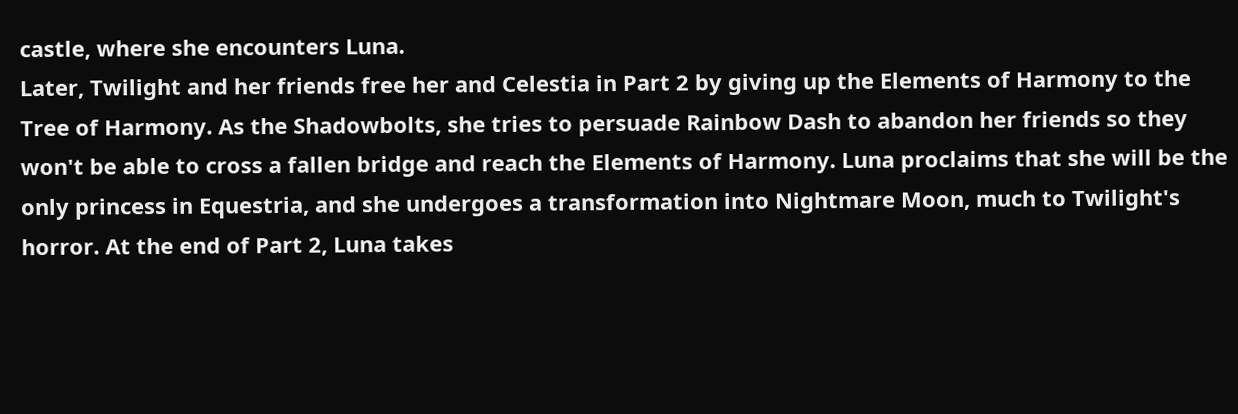castle, where she encounters Luna.
Later, Twilight and her friends free her and Celestia in Part 2 by giving up the Elements of Harmony to the Tree of Harmony. As the Shadowbolts, she tries to persuade Rainbow Dash to abandon her friends so they won't be able to cross a fallen bridge and reach the Elements of Harmony. Luna proclaims that she will be the only princess in Equestria, and she undergoes a transformation into Nightmare Moon, much to Twilight's horror. At the end of Part 2, Luna takes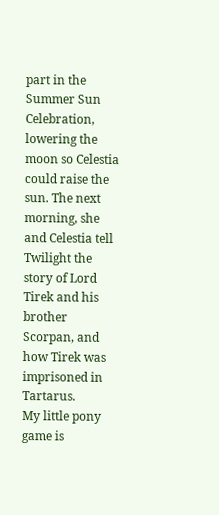part in the Summer Sun Celebration, lowering the moon so Celestia could raise the sun. The next morning, she and Celestia tell Twilight the story of Lord Tirek and his brother Scorpan, and how Tirek was imprisoned in Tartarus.
My little pony game is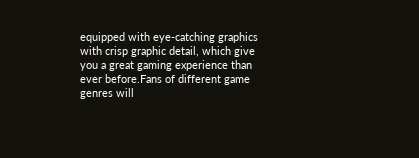equipped with eye-catching graphics with crisp graphic detail, which give you a great gaming experience than ever before.Fans of different game genres will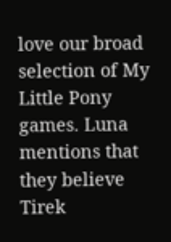love our broad selection of My Little Pony games. Luna mentions that they believe Tirek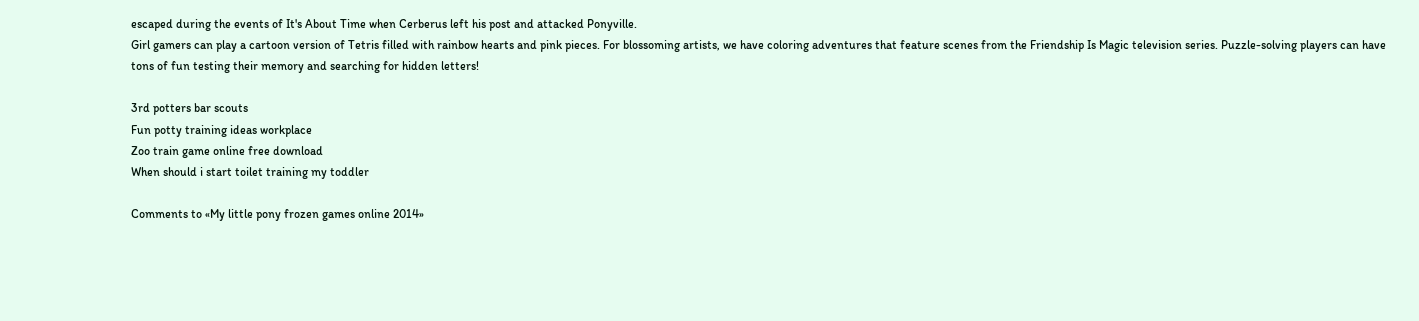escaped during the events of It's About Time when Cerberus left his post and attacked Ponyville.
Girl gamers can play a cartoon version of Tetris filled with rainbow hearts and pink pieces. For blossoming artists, we have coloring adventures that feature scenes from the Friendship Is Magic television series. Puzzle-solving players can have tons of fun testing their memory and searching for hidden letters!

3rd potters bar scouts
Fun potty training ideas workplace
Zoo train game online free download
When should i start toilet training my toddler

Comments to «My little pony frozen games online 2014»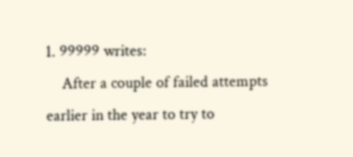1. 99999 writes:
    After a couple of failed attempts earlier in the year to try to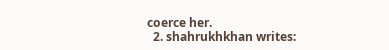coerce her.
  2. shahrukhkhan writes: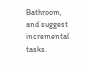Bathroom, and suggest incremental tasks.